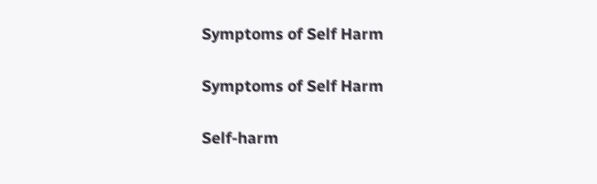Symptoms of Self Harm

Symptoms of Self Harm

Self-harm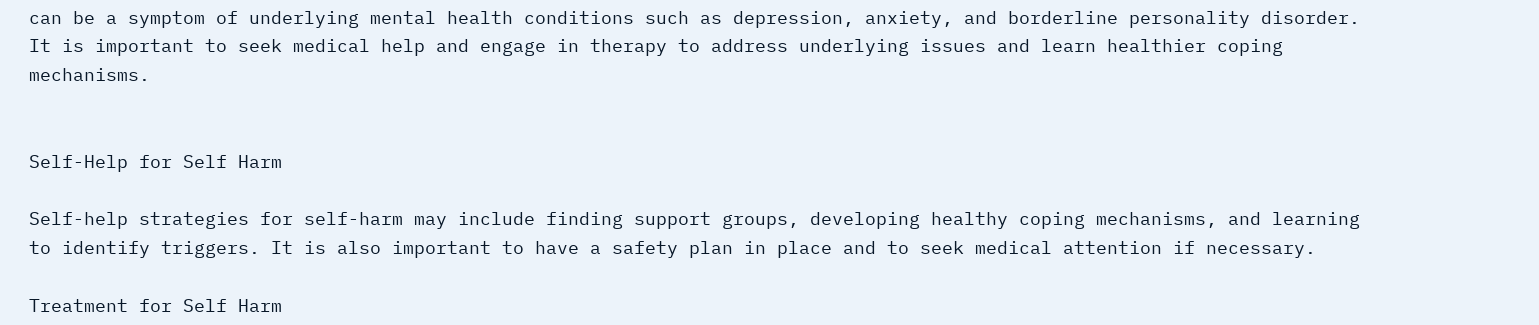can be a symptom of underlying mental health conditions such as depression, anxiety, and borderline personality disorder. It is important to seek medical help and engage in therapy to address underlying issues and learn healthier coping mechanisms.


Self-Help for Self Harm

Self-help strategies for self-harm may include finding support groups, developing healthy coping mechanisms, and learning to identify triggers. It is also important to have a safety plan in place and to seek medical attention if necessary.

Treatment for Self Harm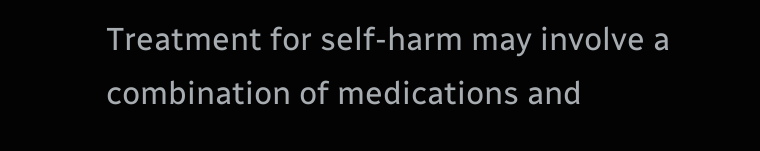Treatment for self-harm may involve a combination of medications and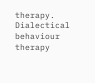therapy. Dialectical behaviour therapy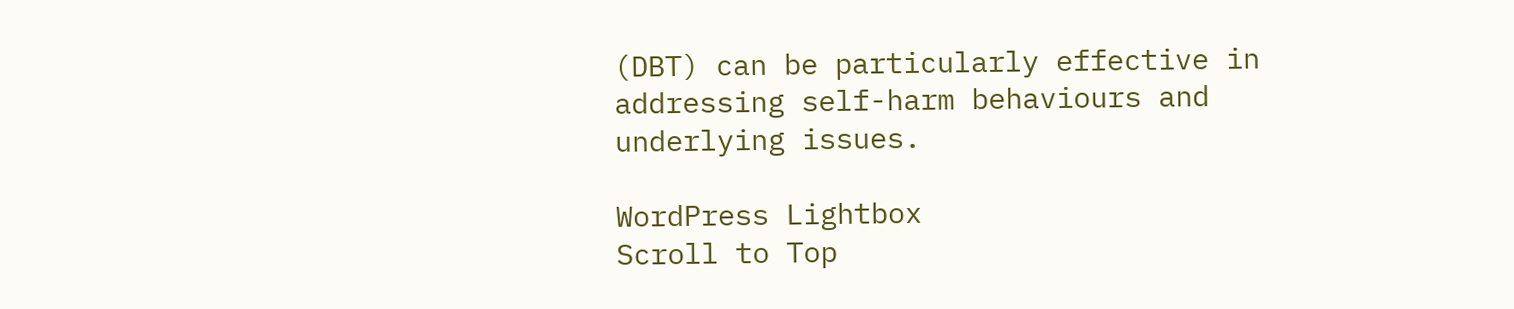(DBT) can be particularly effective in addressing self-harm behaviours and underlying issues.

WordPress Lightbox
Scroll to Top